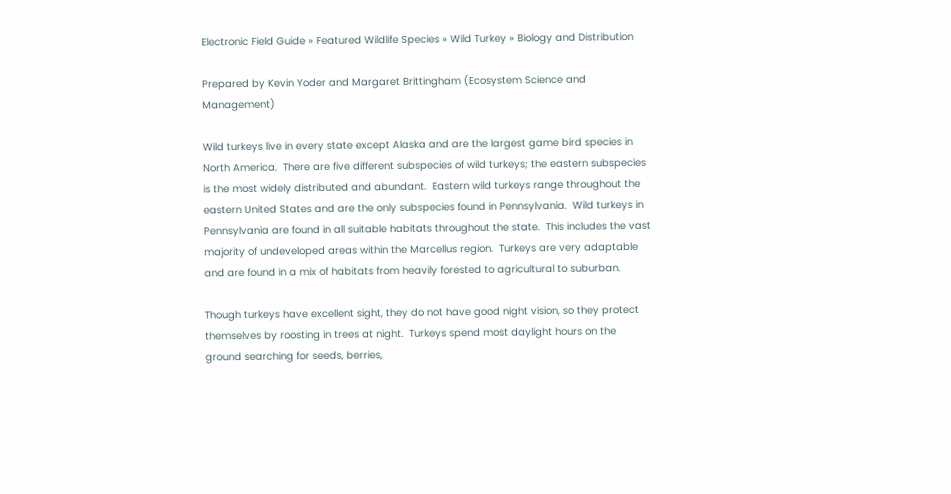Electronic Field Guide » Featured Wildlife Species » Wild Turkey » Biology and Distribution

Prepared by Kevin Yoder and Margaret Brittingham (Ecosystem Science and Management)

Wild turkeys live in every state except Alaska and are the largest game bird species in North America.  There are five different subspecies of wild turkeys; the eastern subspecies is the most widely distributed and abundant.  Eastern wild turkeys range throughout the eastern United States and are the only subspecies found in Pennsylvania.  Wild turkeys in Pennsylvania are found in all suitable habitats throughout the state.  This includes the vast majority of undeveloped areas within the Marcellus region.  Turkeys are very adaptable and are found in a mix of habitats from heavily forested to agricultural to suburban.

Though turkeys have excellent sight, they do not have good night vision, so they protect themselves by roosting in trees at night.  Turkeys spend most daylight hours on the ground searching for seeds, berries,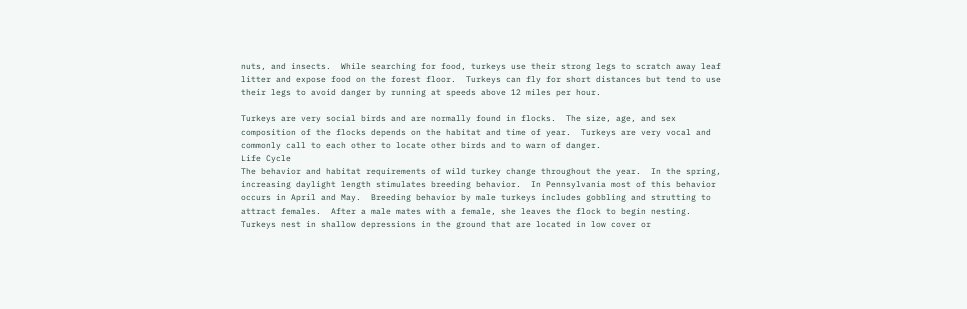nuts, and insects.  While searching for food, turkeys use their strong legs to scratch away leaf litter and expose food on the forest floor.  Turkeys can fly for short distances but tend to use their legs to avoid danger by running at speeds above 12 miles per hour.

Turkeys are very social birds and are normally found in flocks.  The size, age, and sex composition of the flocks depends on the habitat and time of year.  Turkeys are very vocal and commonly call to each other to locate other birds and to warn of danger.
Life Cycle
The behavior and habitat requirements of wild turkey change throughout the year.  In the spring, increasing daylight length stimulates breeding behavior.  In Pennsylvania most of this behavior occurs in April and May.  Breeding behavior by male turkeys includes gobbling and strutting to attract females.  After a male mates with a female, she leaves the flock to begin nesting.  Turkeys nest in shallow depressions in the ground that are located in low cover or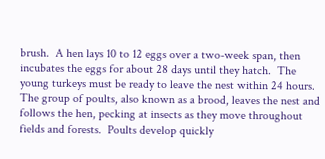brush.  A hen lays 10 to 12 eggs over a two-week span, then incubates the eggs for about 28 days until they hatch.  The young turkeys must be ready to leave the nest within 24 hours.  The group of poults, also known as a brood, leaves the nest and follows the hen, pecking at insects as they move throughout fields and forests.  Poults develop quickly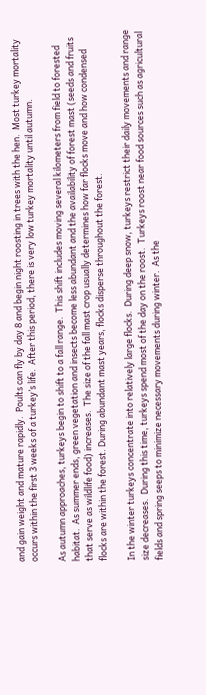and gain weight and mature rapidly.  Poults can fly by day 8 and begin night roosting in trees with the hen.  Most turkey mortality occurs within the first 3 weeks of a turkey’s life.  After this period, there is very low turkey mortality until autumn.

As autumn approaches, turkeys begin to shift to a fall range.  This shift includes moving several kilometers from field to forested habitat.  As summer ends, green vegetation and insects become less abundant and the availability of forest mast (seeds and fruits that serve as wildlife food) increases.  The size of the fall mast crop usually determines how far flocks move and how condensed flocks are within the forest. During abundant mast years, flocks disperse throughout the forest.

In the winter turkeys concentrate into relatively large flocks.  During deep snow, turkeys restrict their daily movements and range size decreases.  During this time, turkeys spend most of the day on the roost.  Turkeys roost near food sources such as agricultural fields and spring seeps to minimize necessary movements during winter.  As the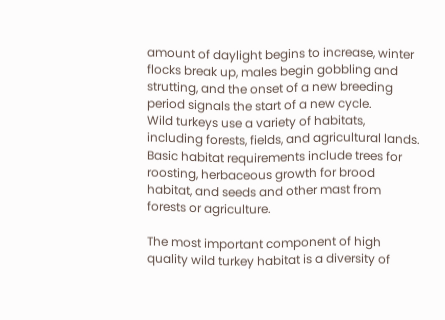amount of daylight begins to increase, winter flocks break up, males begin gobbling and strutting, and the onset of a new breeding period signals the start of a new cycle.
Wild turkeys use a variety of habitats, including forests, fields, and agricultural lands.  Basic habitat requirements include trees for roosting, herbaceous growth for brood habitat, and seeds and other mast from forests or agriculture.

The most important component of high quality wild turkey habitat is a diversity of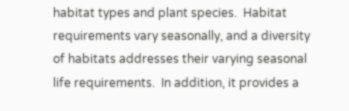habitat types and plant species.  Habitat requirements vary seasonally, and a diversity of habitats addresses their varying seasonal life requirements.  In addition, it provides a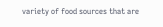variety of food sources that are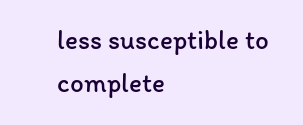less susceptible to complete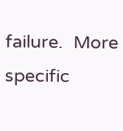failure.  More specific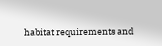habitat requirements and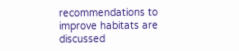recommendations to improve habitats are discussed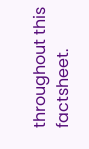throughout this factsheet.